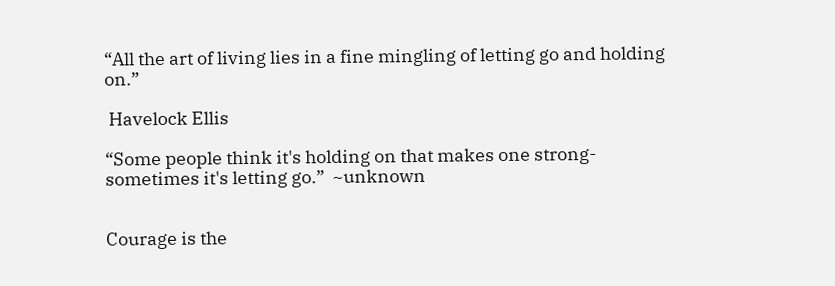“All the art of living lies in a fine mingling of letting go and holding on.”

 Havelock Ellis

“Some people think it's holding on that makes one strong- sometimes it's letting go.”  ~unknown


Courage is the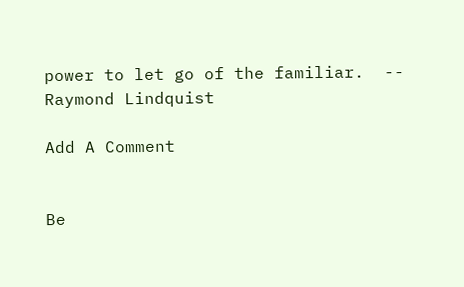power to let go of the familiar.  -- Raymond Lindquist

Add A Comment


Be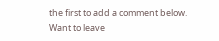the first to add a comment below.
Want to leave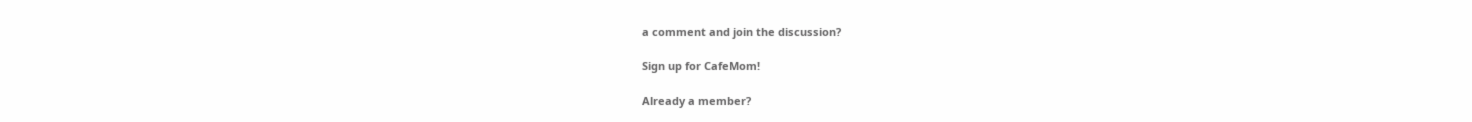a comment and join the discussion?

Sign up for CafeMom!

Already a member?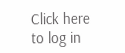Click here to log in